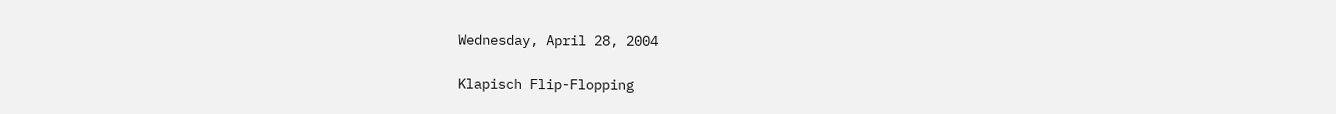Wednesday, April 28, 2004

Klapisch Flip-Flopping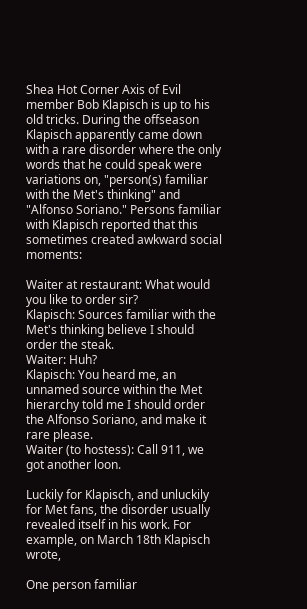Shea Hot Corner Axis of Evil member Bob Klapisch is up to his old tricks. During the offseason Klapisch apparently came down with a rare disorder where the only words that he could speak were variations on, "person(s) familiar with the Met's thinking" and "Alfonso Soriano." Persons familiar with Klapisch reported that this sometimes created awkward social moments:

Waiter at restaurant: What would you like to order sir?
Klapisch: Sources familiar with the Met's thinking believe I should order the steak.
Waiter: Huh?
Klapisch: You heard me, an unnamed source within the Met hierarchy told me I should order the Alfonso Soriano, and make it rare please.
Waiter (to hostess): Call 911, we got another loon.

Luckily for Klapisch, and unluckily for Met fans, the disorder usually revealed itself in his work. For example, on March 18th Klapisch wrote,

One person familiar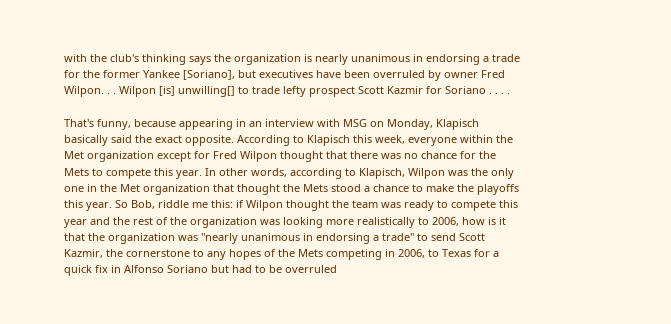with the club's thinking says the organization is nearly unanimous in endorsing a trade for the former Yankee [Soriano], but executives have been overruled by owner Fred Wilpon. . . Wilpon [is] unwilling[] to trade lefty prospect Scott Kazmir for Soriano . . . .

That's funny, because appearing in an interview with MSG on Monday, Klapisch basically said the exact opposite. According to Klapisch this week, everyone within the Met organization except for Fred Wilpon thought that there was no chance for the Mets to compete this year. In other words, according to Klapisch, Wilpon was the only one in the Met organization that thought the Mets stood a chance to make the playoffs this year. So Bob, riddle me this: if Wilpon thought the team was ready to compete this year and the rest of the organization was looking more realistically to 2006, how is it that the organization was "nearly unanimous in endorsing a trade" to send Scott Kazmir, the cornerstone to any hopes of the Mets competing in 2006, to Texas for a quick fix in Alfonso Soriano but had to be overruled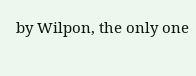by Wilpon, the only one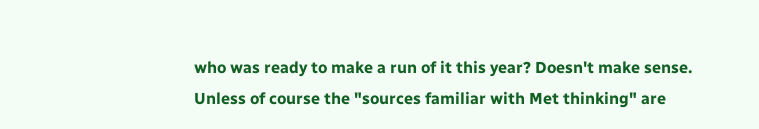who was ready to make a run of it this year? Doesn't make sense. Unless of course the "sources familiar with Met thinking" are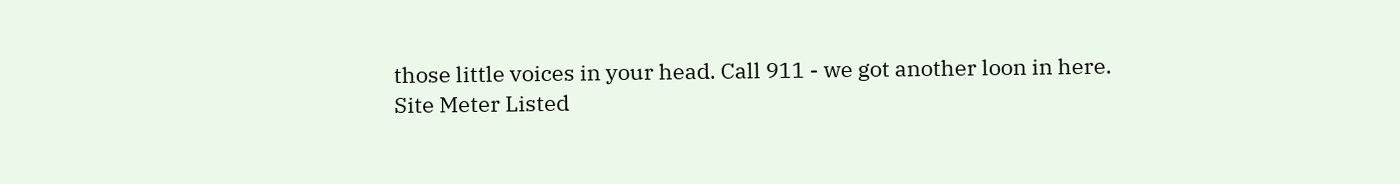those little voices in your head. Call 911 - we got another loon in here.
Site Meter Listed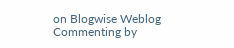on Blogwise Weblog Commenting by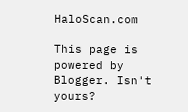HaloScan.com

This page is powered by Blogger. Isn't yours?